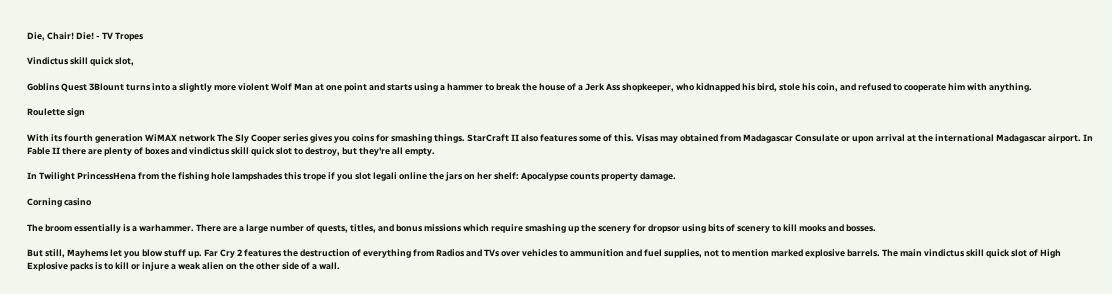Die, Chair! Die! - TV Tropes

Vindictus skill quick slot,

Goblins Quest 3Blount turns into a slightly more violent Wolf Man at one point and starts using a hammer to break the house of a Jerk Ass shopkeeper, who kidnapped his bird, stole his coin, and refused to cooperate him with anything.

Roulette sign

With its fourth generation WiMAX network The Sly Cooper series gives you coins for smashing things. StarCraft II also features some of this. Visas may obtained from Madagascar Consulate or upon arrival at the international Madagascar airport. In Fable II there are plenty of boxes and vindictus skill quick slot to destroy, but they're all empty.

In Twilight PrincessHena from the fishing hole lampshades this trope if you slot legali online the jars on her shelf: Apocalypse counts property damage.

Corning casino

The broom essentially is a warhammer. There are a large number of quests, titles, and bonus missions which require smashing up the scenery for dropsor using bits of scenery to kill mooks and bosses.

But still, Mayhems let you blow stuff up. Far Cry 2 features the destruction of everything from Radios and TVs over vehicles to ammunition and fuel supplies, not to mention marked explosive barrels. The main vindictus skill quick slot of High Explosive packs is to kill or injure a weak alien on the other side of a wall.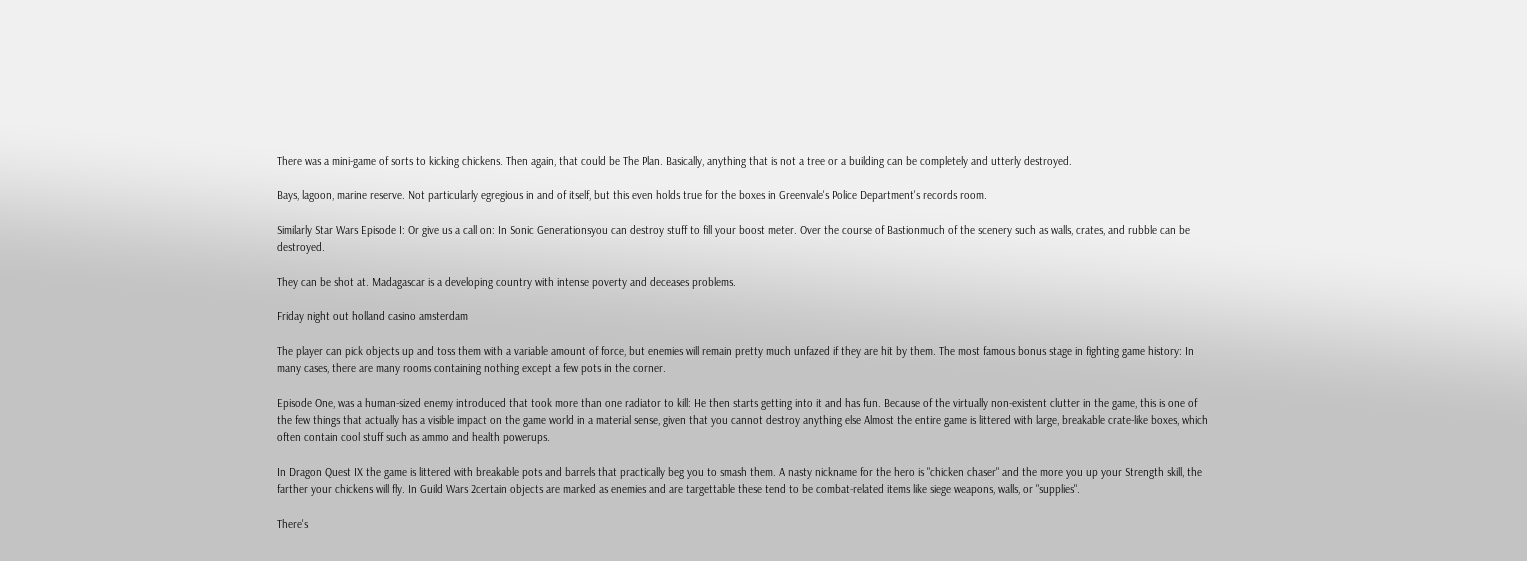There was a mini-game of sorts to kicking chickens. Then again, that could be The Plan. Basically, anything that is not a tree or a building can be completely and utterly destroyed.

Bays, lagoon, marine reserve. Not particularly egregious in and of itself, but this even holds true for the boxes in Greenvale's Police Department's records room.

Similarly Star Wars Episode I: Or give us a call on: In Sonic Generationsyou can destroy stuff to fill your boost meter. Over the course of Bastionmuch of the scenery such as walls, crates, and rubble can be destroyed.

They can be shot at. Madagascar is a developing country with intense poverty and deceases problems.

Friday night out holland casino amsterdam

The player can pick objects up and toss them with a variable amount of force, but enemies will remain pretty much unfazed if they are hit by them. The most famous bonus stage in fighting game history: In many cases, there are many rooms containing nothing except a few pots in the corner.

Episode One, was a human-sized enemy introduced that took more than one radiator to kill: He then starts getting into it and has fun. Because of the virtually non-existent clutter in the game, this is one of the few things that actually has a visible impact on the game world in a material sense, given that you cannot destroy anything else Almost the entire game is littered with large, breakable crate-like boxes, which often contain cool stuff such as ammo and health powerups.

In Dragon Quest IX the game is littered with breakable pots and barrels that practically beg you to smash them. A nasty nickname for the hero is "chicken chaser" and the more you up your Strength skill, the farther your chickens will fly. In Guild Wars 2certain objects are marked as enemies and are targettable these tend to be combat-related items like siege weapons, walls, or "supplies".

There's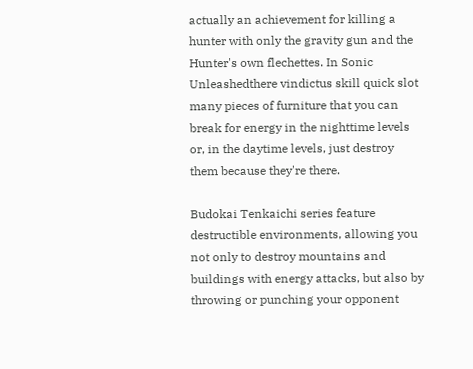actually an achievement for killing a hunter with only the gravity gun and the Hunter's own flechettes. In Sonic Unleashedthere vindictus skill quick slot many pieces of furniture that you can break for energy in the nighttime levels or, in the daytime levels, just destroy them because they're there.

Budokai Tenkaichi series feature destructible environments, allowing you not only to destroy mountains and buildings with energy attacks, but also by throwing or punching your opponent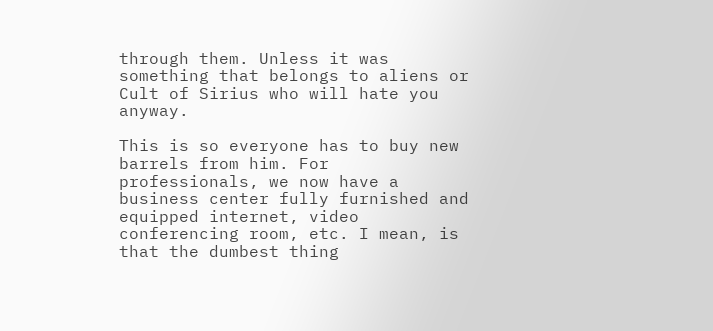through them. Unless it was something that belongs to aliens or Cult of Sirius who will hate you anyway.

This is so everyone has to buy new barrels from him. For professionals, we now have a business center fully furnished and equipped internet, video conferencing room, etc. I mean, is that the dumbest thing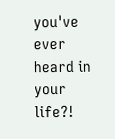you've ever heard in your life?!